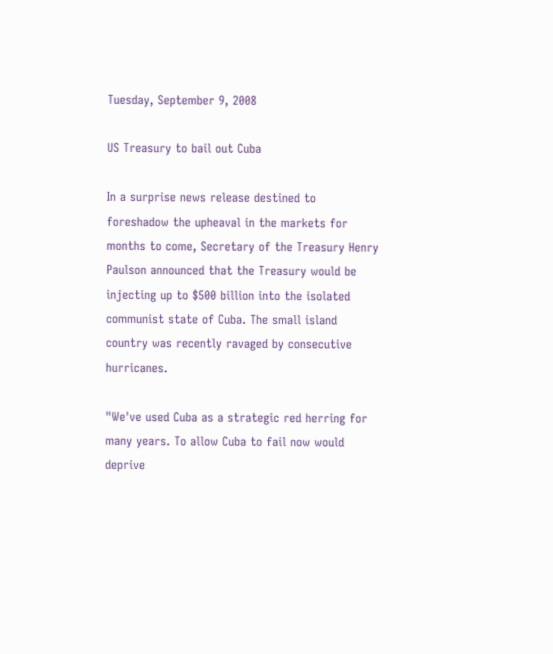Tuesday, September 9, 2008

US Treasury to bail out Cuba

In a surprise news release destined to foreshadow the upheaval in the markets for months to come, Secretary of the Treasury Henry Paulson announced that the Treasury would be injecting up to $500 billion into the isolated communist state of Cuba. The small island country was recently ravaged by consecutive hurricanes.

"We've used Cuba as a strategic red herring for many years. To allow Cuba to fail now would deprive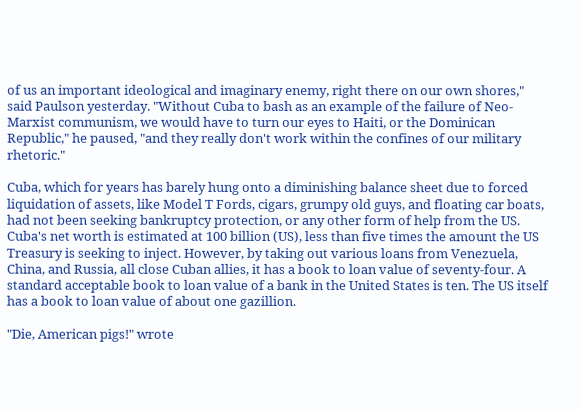of us an important ideological and imaginary enemy, right there on our own shores," said Paulson yesterday. "Without Cuba to bash as an example of the failure of Neo-Marxist communism, we would have to turn our eyes to Haiti, or the Dominican Republic," he paused, "and they really don't work within the confines of our military rhetoric."

Cuba, which for years has barely hung onto a diminishing balance sheet due to forced liquidation of assets, like Model T Fords, cigars, grumpy old guys, and floating car boats, had not been seeking bankruptcy protection, or any other form of help from the US. Cuba's net worth is estimated at 100 billion (US), less than five times the amount the US Treasury is seeking to inject. However, by taking out various loans from Venezuela, China, and Russia, all close Cuban allies, it has a book to loan value of seventy-four. A standard acceptable book to loan value of a bank in the United States is ten. The US itself has a book to loan value of about one gazillion.

"Die, American pigs!" wrote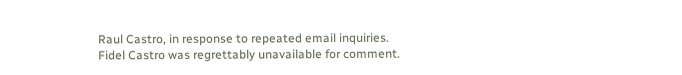Raul Castro, in response to repeated email inquiries. Fidel Castro was regrettably unavailable for comment.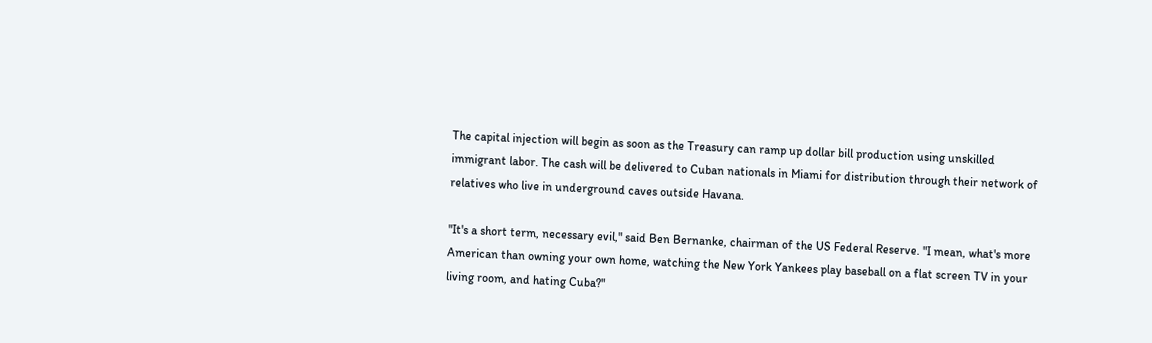The capital injection will begin as soon as the Treasury can ramp up dollar bill production using unskilled immigrant labor. The cash will be delivered to Cuban nationals in Miami for distribution through their network of relatives who live in underground caves outside Havana.

"It's a short term, necessary evil," said Ben Bernanke, chairman of the US Federal Reserve. "I mean, what's more American than owning your own home, watching the New York Yankees play baseball on a flat screen TV in your living room, and hating Cuba?"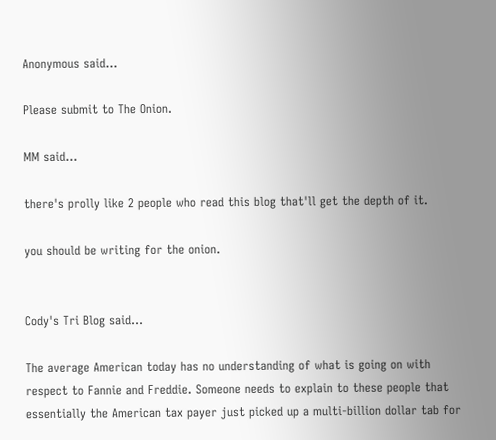Anonymous said...

Please submit to The Onion.

MM said...

there's prolly like 2 people who read this blog that'll get the depth of it.

you should be writing for the onion.


Cody's Tri Blog said...

The average American today has no understanding of what is going on with respect to Fannie and Freddie. Someone needs to explain to these people that essentially the American tax payer just picked up a multi-billion dollar tab for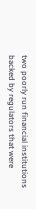two poorly run financial institutions backed by regulators that were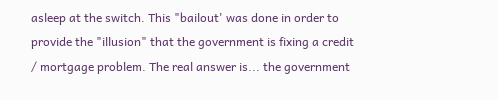asleep at the switch. This "bailout' was done in order to provide the "illusion" that the government is fixing a credit / mortgage problem. The real answer is... the government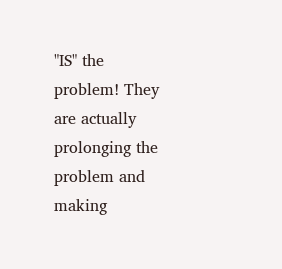"IS" the problem! They are actually prolonging the problem and making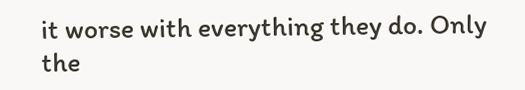it worse with everything they do. Only the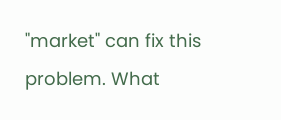"market" can fix this problem. What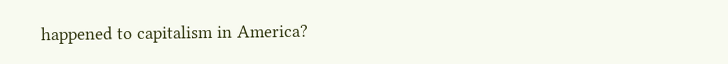happened to capitalism in America?